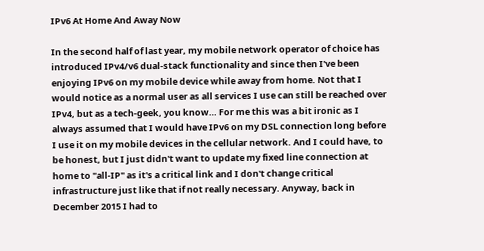IPv6 At Home And Away Now

In the second half of last year, my mobile network operator of choice has introduced IPv4/v6 dual-stack functionality and since then I've been enjoying IPv6 on my mobile device while away from home. Not that I would notice as a normal user as all services I use can still be reached over IPv4, but as a tech-geek, you know… For me this was a bit ironic as I always assumed that I would have IPv6 on my DSL connection long before I use it on my mobile devices in the cellular network. And I could have, to be honest, but I just didn't want to update my fixed line connection at home to "all-IP" as it's a critical link and I don't change critical infrastructure just like that if not really necessary. Anyway, back in December 2015 I had to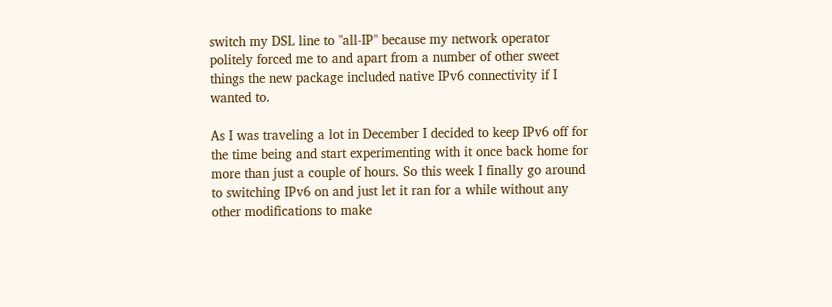switch my DSL line to "all-IP" because my network operator politely forced me to and apart from a number of other sweet things the new package included native IPv6 connectivity if I wanted to.

As I was traveling a lot in December I decided to keep IPv6 off for the time being and start experimenting with it once back home for more than just a couple of hours. So this week I finally go around to switching IPv6 on and just let it ran for a while without any other modifications to make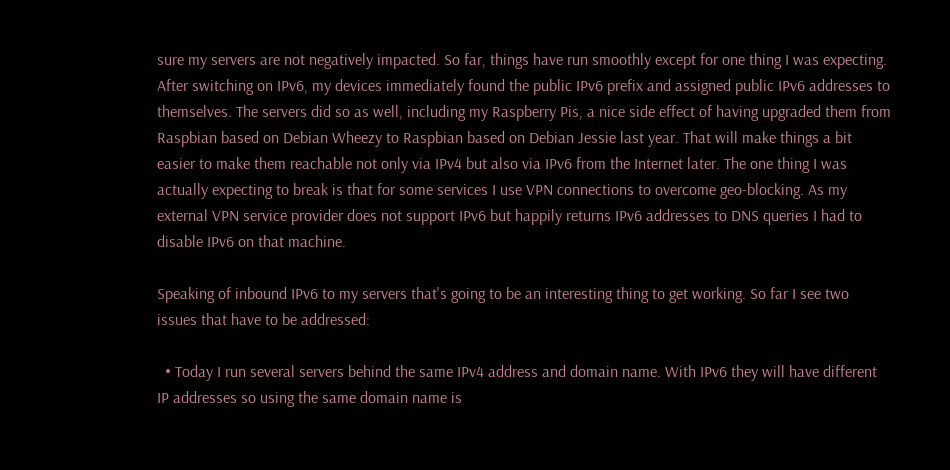sure my servers are not negatively impacted. So far, things have run smoothly except for one thing I was expecting. After switching on IPv6, my devices immediately found the public IPv6 prefix and assigned public IPv6 addresses to themselves. The servers did so as well, including my Raspberry Pis, a nice side effect of having upgraded them from Raspbian based on Debian Wheezy to Raspbian based on Debian Jessie last year. That will make things a bit easier to make them reachable not only via IPv4 but also via IPv6 from the Internet later. The one thing I was actually expecting to break is that for some services I use VPN connections to overcome geo-blocking. As my external VPN service provider does not support IPv6 but happily returns IPv6 addresses to DNS queries I had to disable IPv6 on that machine.

Speaking of inbound IPv6 to my servers that's going to be an interesting thing to get working. So far I see two issues that have to be addressed:

  • Today I run several servers behind the same IPv4 address and domain name. With IPv6 they will have different IP addresses so using the same domain name is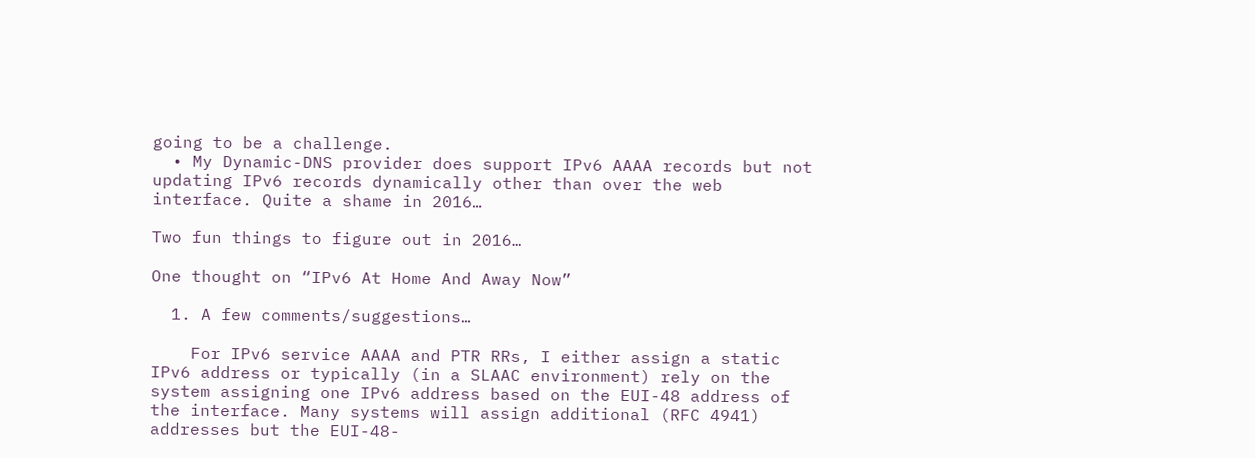going to be a challenge.
  • My Dynamic-DNS provider does support IPv6 AAAA records but not updating IPv6 records dynamically other than over the web interface. Quite a shame in 2016…

Two fun things to figure out in 2016…

One thought on “IPv6 At Home And Away Now”

  1. A few comments/suggestions…

    For IPv6 service AAAA and PTR RRs, I either assign a static IPv6 address or typically (in a SLAAC environment) rely on the system assigning one IPv6 address based on the EUI-48 address of the interface. Many systems will assign additional (RFC 4941) addresses but the EUI-48-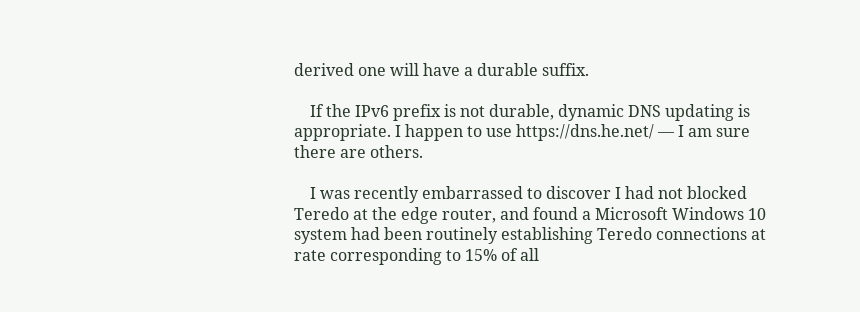derived one will have a durable suffix.

    If the IPv6 prefix is not durable, dynamic DNS updating is appropriate. I happen to use https://dns.he.net/ — I am sure there are others.

    I was recently embarrassed to discover I had not blocked Teredo at the edge router, and found a Microsoft Windows 10 system had been routinely establishing Teredo connections at rate corresponding to 15% of all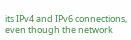its IPv4 and IPv6 connections, even though the network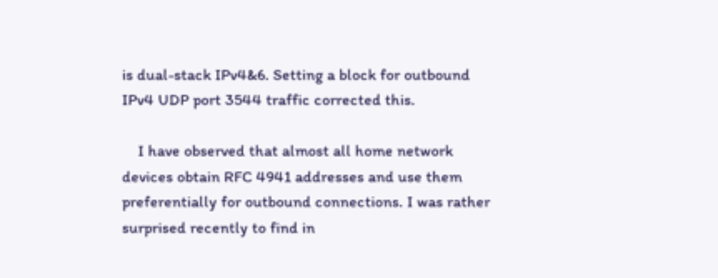is dual-stack IPv4&6. Setting a block for outbound IPv4 UDP port 3544 traffic corrected this.

    I have observed that almost all home network devices obtain RFC 4941 addresses and use them preferentially for outbound connections. I was rather surprised recently to find in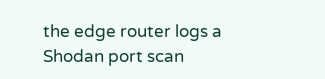the edge router logs a Shodan port scan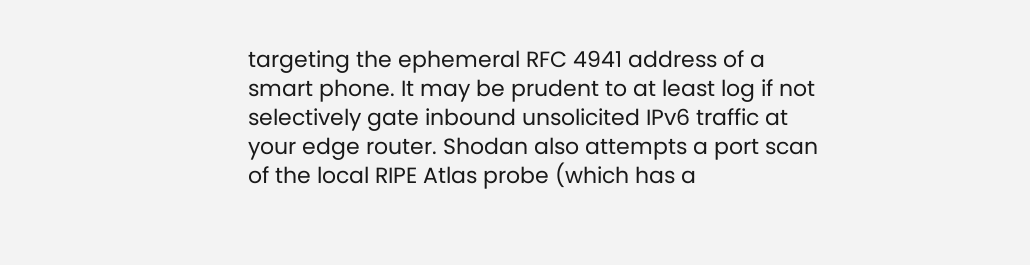targeting the ephemeral RFC 4941 address of a smart phone. It may be prudent to at least log if not selectively gate inbound unsolicited IPv6 traffic at your edge router. Shodan also attempts a port scan of the local RIPE Atlas probe (which has a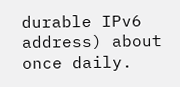durable IPv6 address) about once daily.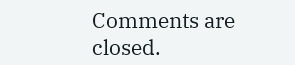Comments are closed.